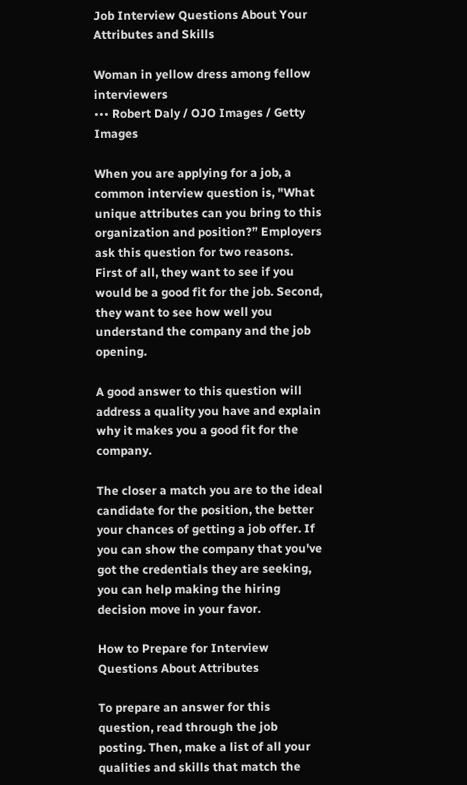Job Interview Questions About Your Attributes and Skills

Woman in yellow dress among fellow interviewers
••• Robert Daly / OJO Images / Getty Images

When you are applying for a job, a common interview question is, "What unique attributes can you bring to this organization and position?” Employers ask this question for two reasons. First of all, they want to see if you would be a good fit for the job. Second, they want to see how well you understand the company and the job opening.

A good answer to this question will address a quality you have and explain why it makes you a good fit for the company.

The closer a match you are to the ideal candidate for the position, the better your chances of getting a job offer. If you can show the company that you've got the credentials they are seeking, you can help making the hiring decision move in your favor.

How to Prepare for Interview Questions About Attributes

To prepare an answer for this question, read through the job posting. Then, make a list of all your qualities and skills that match the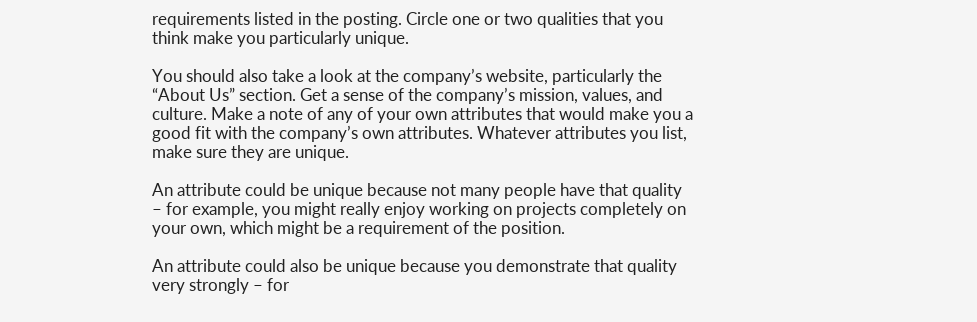requirements listed in the posting. Circle one or two qualities that you think make you particularly unique.

You should also take a look at the company’s website, particularly the “About Us” section. Get a sense of the company’s mission, values, and culture. Make a note of any of your own attributes that would make you a good fit with the company’s own attributes. Whatever attributes you list, make sure they are unique.

An attribute could be unique because not many people have that quality – for example, you might really enjoy working on projects completely on your own, which might be a requirement of the position.

An attribute could also be unique because you demonstrate that quality very strongly – for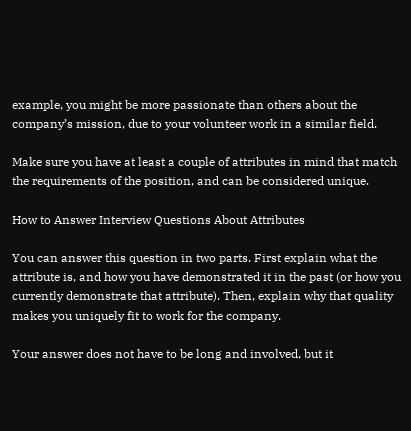example, you might be more passionate than others about the company’s mission, due to your volunteer work in a similar field.

Make sure you have at least a couple of attributes in mind that match the requirements of the position, and can be considered unique.

How to Answer Interview Questions About Attributes

You can answer this question in two parts. First explain what the attribute is, and how you have demonstrated it in the past (or how you currently demonstrate that attribute). Then, explain why that quality makes you uniquely fit to work for the company.

Your answer does not have to be long and involved, but it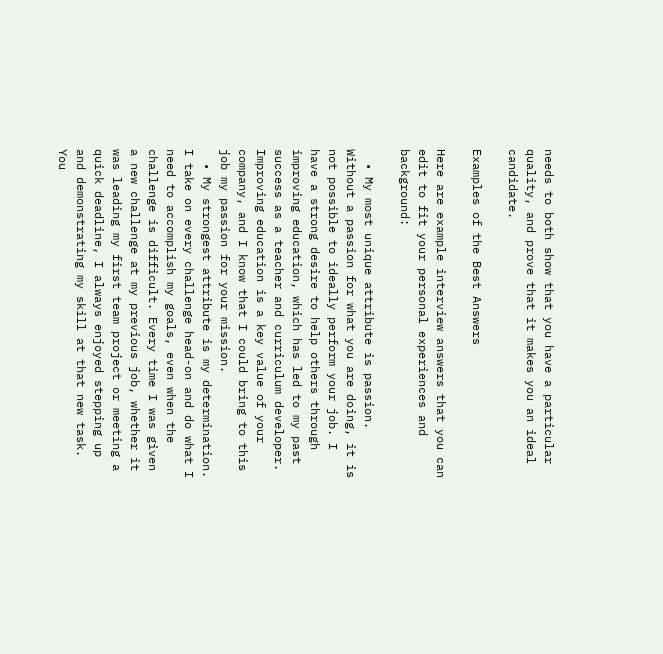needs to both show that you have a particular quality, and prove that it makes you an ideal candidate.

Examples of the Best Answers

Here are example interview answers that you can edit to fit your personal experiences and background:

  • My most unique attribute is passion. Without a passion for what you are doing, it is not possible to ideally perform your job. I have a strong desire to help others through improving education, which has led to my past success as a teacher and curriculum developer. Improving education is a key value of your company, and I know that I could bring to this job my passion for your mission.
  • My strongest attribute is my determination. I take on every challenge head-on and do what I need to accomplish my goals, even when the challenge is difficult. Every time I was given a new challenge at my previous job, whether it was leading my first team project or meeting a quick deadline, I always enjoyed stepping up and demonstrating my skill at that new task. You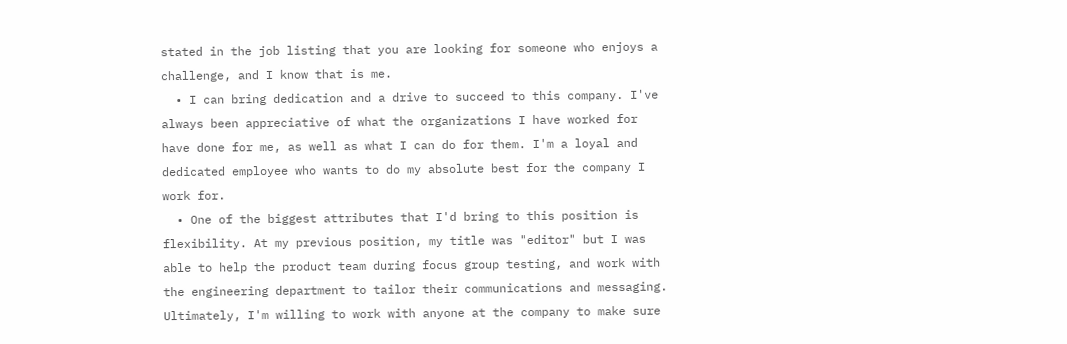stated in the job listing that you are looking for someone who enjoys a challenge, and I know that is me.
  • I can bring dedication and a drive to succeed to this company. I've always been appreciative of what the organizations I have worked for have done for me, as well as what I can do for them. I'm a loyal and dedicated employee who wants to do my absolute best for the company I work for.
  • One of the biggest attributes that I'd bring to this position is flexibility. At my previous position, my title was "editor" but I was able to help the product team during focus group testing, and work with the engineering department to tailor their communications and messaging. Ultimately, I'm willing to work with anyone at the company to make sure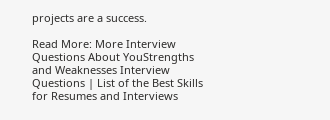projects are a success.

Read More: More Interview Questions About YouStrengths and Weaknesses Interview Questions | List of the Best Skills for Resumes and Interviews